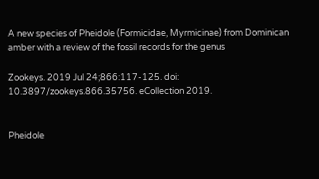A new species of Pheidole (Formicidae, Myrmicinae) from Dominican amber with a review of the fossil records for the genus

Zookeys. 2019 Jul 24;866:117-125. doi: 10.3897/zookeys.866.35756. eCollection 2019.


Pheidole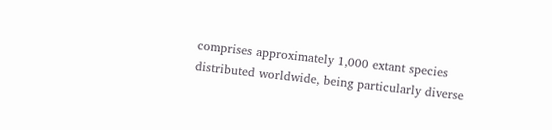comprises approximately 1,000 extant species distributed worldwide, being particularly diverse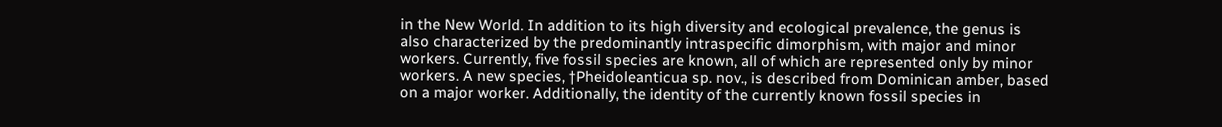in the New World. In addition to its high diversity and ecological prevalence, the genus is also characterized by the predominantly intraspecific dimorphism, with major and minor workers. Currently, five fossil species are known, all of which are represented only by minor workers. A new species, †Pheidoleanticua sp. nov., is described from Dominican amber, based on a major worker. Additionally, the identity of the currently known fossil species in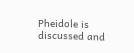Pheidole is discussed and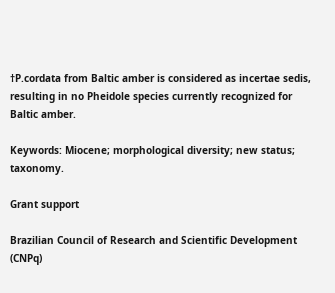†P.cordata from Baltic amber is considered as incertae sedis, resulting in no Pheidole species currently recognized for Baltic amber.

Keywords: Miocene; morphological diversity; new status; taxonomy.

Grant support

Brazilian Council of Research and Scientific Development (CNPq)